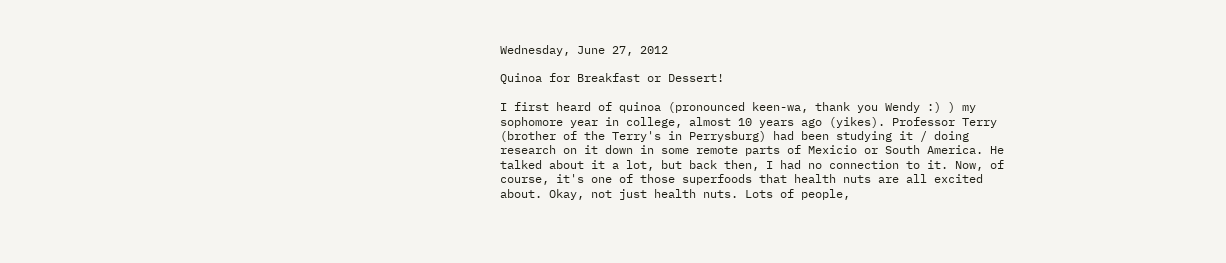Wednesday, June 27, 2012

Quinoa for Breakfast or Dessert!

I first heard of quinoa (pronounced keen-wa, thank you Wendy :) ) my sophomore year in college, almost 10 years ago (yikes). Professor Terry (brother of the Terry's in Perrysburg) had been studying it / doing research on it down in some remote parts of Mexicio or South America. He talked about it a lot, but back then, I had no connection to it. Now, of course, it's one of those superfoods that health nuts are all excited about. Okay, not just health nuts. Lots of people,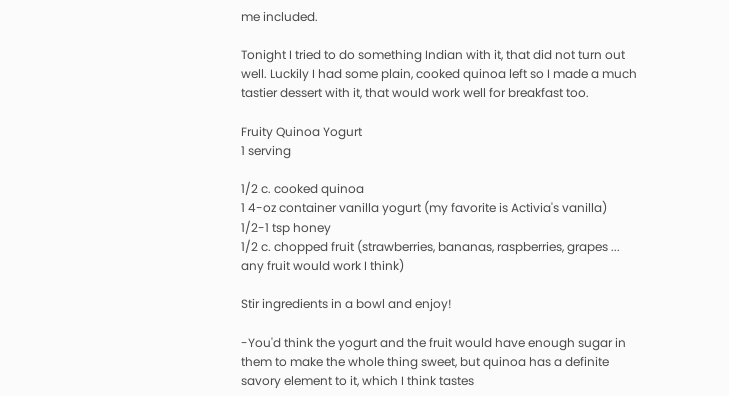me included.

Tonight I tried to do something Indian with it, that did not turn out well. Luckily I had some plain, cooked quinoa left so I made a much tastier dessert with it, that would work well for breakfast too.

Fruity Quinoa Yogurt
1 serving

1/2 c. cooked quinoa
1 4-oz container vanilla yogurt (my favorite is Activia's vanilla)
1/2-1 tsp honey
1/2 c. chopped fruit (strawberries, bananas, raspberries, grapes ... any fruit would work I think)

Stir ingredients in a bowl and enjoy!

-You'd think the yogurt and the fruit would have enough sugar in them to make the whole thing sweet, but quinoa has a definite savory element to it, which I think tastes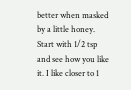better when masked by a little honey. Start with 1/2 tsp and see how you like it. I like closer to 1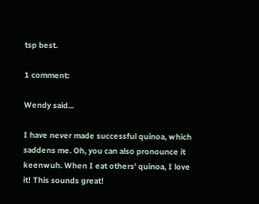tsp best.

1 comment:

Wendy said...

I have never made successful quinoa, which saddens me. Oh, you can also pronounce it keenwuh. When I eat others' quinoa, I love it! This sounds great!